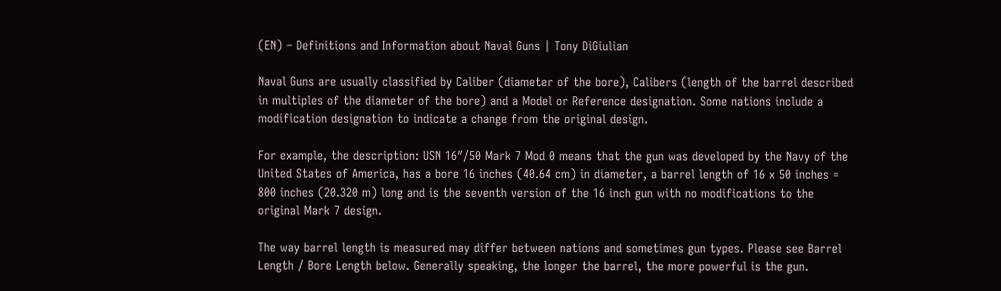(EN) – Definitions and Information about Naval Guns | Tony DiGiulian

Naval Guns are usually classified by Caliber (diameter of the bore), Calibers (length of the barrel described in multiples of the diameter of the bore) and a Model or Reference designation. Some nations include a modification designation to indicate a change from the original design.

For example, the description: USN 16″/50 Mark 7 Mod 0 means that the gun was developed by the Navy of the United States of America, has a bore 16 inches (40.64 cm) in diameter, a barrel length of 16 x 50 inches = 800 inches (20.320 m) long and is the seventh version of the 16 inch gun with no modifications to the original Mark 7 design.

The way barrel length is measured may differ between nations and sometimes gun types. Please see Barrel Length / Bore Length below. Generally speaking, the longer the barrel, the more powerful is the gun.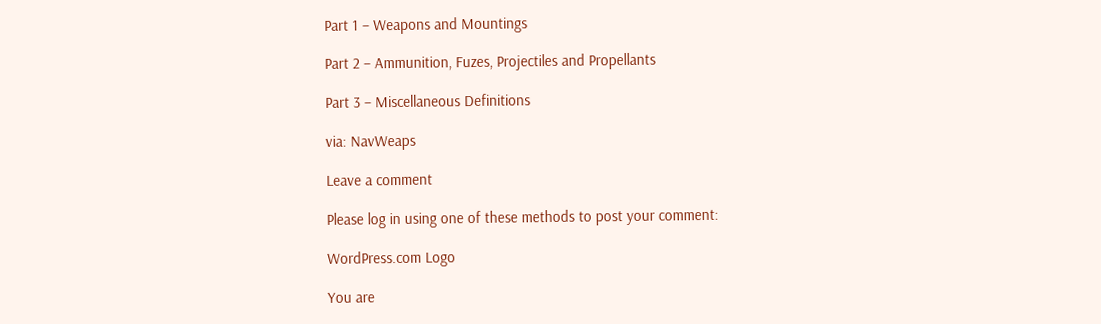Part 1 – Weapons and Mountings

Part 2 – Ammunition, Fuzes, Projectiles and Propellants

Part 3 – Miscellaneous Definitions

via: NavWeaps

Leave a comment

Please log in using one of these methods to post your comment:

WordPress.com Logo

You are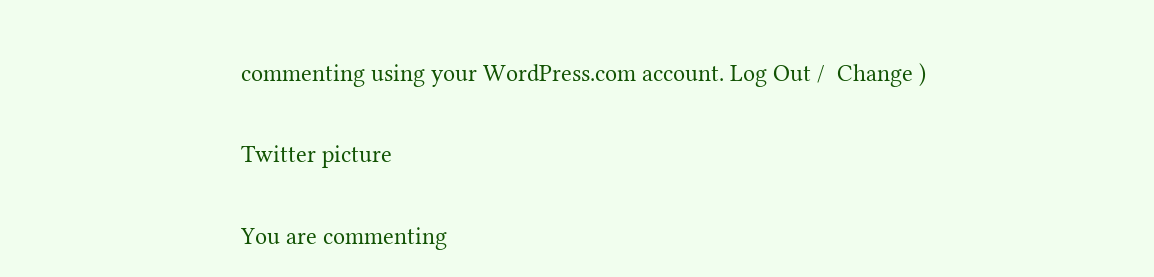commenting using your WordPress.com account. Log Out /  Change )

Twitter picture

You are commenting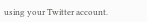using your Twitter account.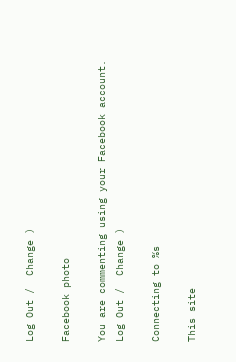Log Out /  Change )

Facebook photo

You are commenting using your Facebook account. Log Out /  Change )

Connecting to %s

This site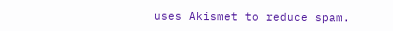uses Akismet to reduce spam.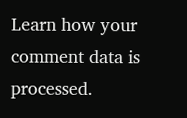Learn how your comment data is processed.